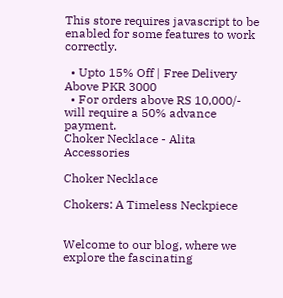This store requires javascript to be enabled for some features to work correctly.

  • Upto 15% Off | Free Delivery Above PKR 3000
  • For orders above RS 10,000/- will require a 50% advance payment.
Choker Necklace - Alita Accessories

Choker Necklace

Chokers: A Timeless Neckpiece


Welcome to our blog, where we explore the fascinating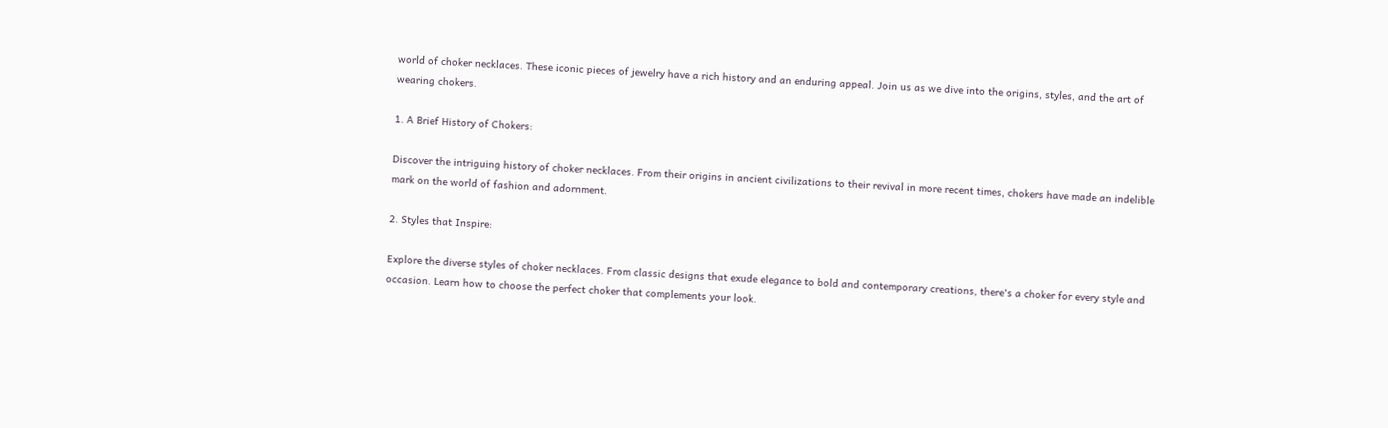world of choker necklaces. These iconic pieces of jewelry have a rich history and an enduring appeal. Join us as we dive into the origins, styles, and the art of wearing chokers.

1. A Brief History of Chokers:

Discover the intriguing history of choker necklaces. From their origins in ancient civilizations to their revival in more recent times, chokers have made an indelible mark on the world of fashion and adornment.

2. Styles that Inspire:

Explore the diverse styles of choker necklaces. From classic designs that exude elegance to bold and contemporary creations, there's a choker for every style and occasion. Learn how to choose the perfect choker that complements your look.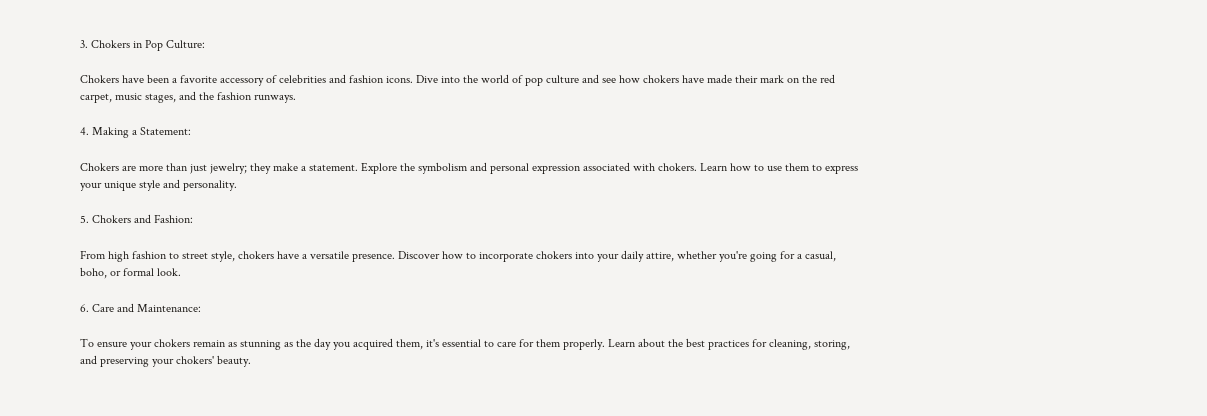3. Chokers in Pop Culture:

Chokers have been a favorite accessory of celebrities and fashion icons. Dive into the world of pop culture and see how chokers have made their mark on the red carpet, music stages, and the fashion runways.

4. Making a Statement:

Chokers are more than just jewelry; they make a statement. Explore the symbolism and personal expression associated with chokers. Learn how to use them to express your unique style and personality.

5. Chokers and Fashion:

From high fashion to street style, chokers have a versatile presence. Discover how to incorporate chokers into your daily attire, whether you're going for a casual, boho, or formal look.

6. Care and Maintenance:

To ensure your chokers remain as stunning as the day you acquired them, it's essential to care for them properly. Learn about the best practices for cleaning, storing, and preserving your chokers' beauty.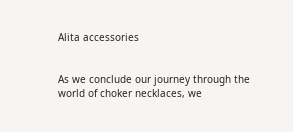Alita accessories


As we conclude our journey through the world of choker necklaces, we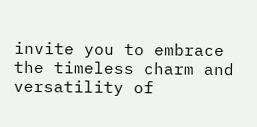invite you to embrace the timeless charm and versatility of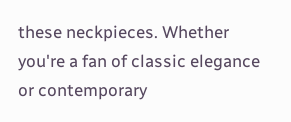these neckpieces. Whether you're a fan of classic elegance or contemporary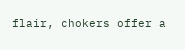flair, chokers offer a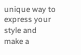unique way to express your style and make a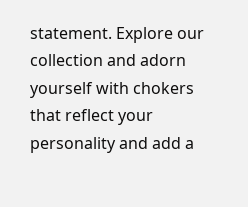statement. Explore our collection and adorn yourself with chokers that reflect your personality and add a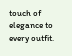touch of elegance to every outfit.